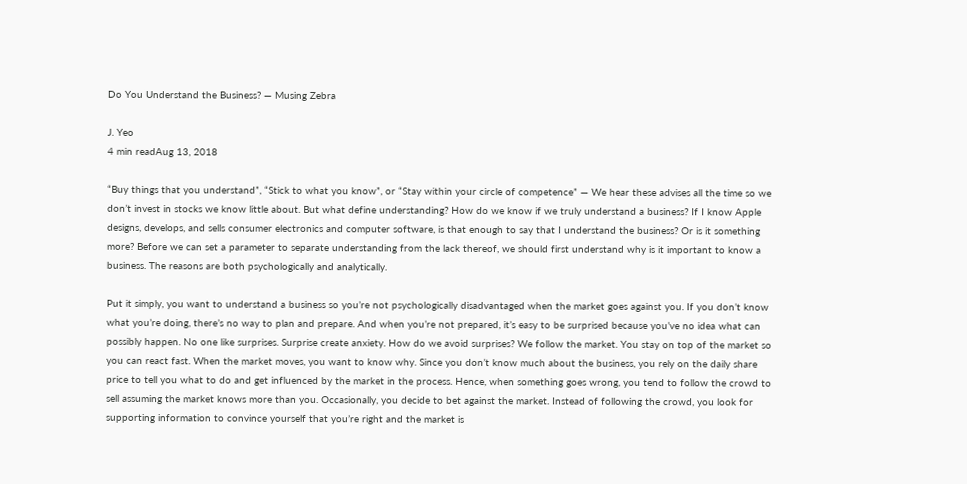Do You Understand the Business? — Musing Zebra

J. Yeo
4 min readAug 13, 2018

“Buy things that you understand”, “Stick to what you know”, or “Stay within your circle of competence” — We hear these advises all the time so we don’t invest in stocks we know little about. But what define understanding? How do we know if we truly understand a business? If I know Apple designs, develops, and sells consumer electronics and computer software, is that enough to say that I understand the business? Or is it something more? Before we can set a parameter to separate understanding from the lack thereof, we should first understand why is it important to know a business. The reasons are both psychologically and analytically.

Put it simply, you want to understand a business so you’re not psychologically disadvantaged when the market goes against you. If you don’t know what you’re doing, there’s no way to plan and prepare. And when you’re not prepared, it’s easy to be surprised because you’ve no idea what can possibly happen. No one like surprises. Surprise create anxiety. How do we avoid surprises? We follow the market. You stay on top of the market so you can react fast. When the market moves, you want to know why. Since you don’t know much about the business, you rely on the daily share price to tell you what to do and get influenced by the market in the process. Hence, when something goes wrong, you tend to follow the crowd to sell assuming the market knows more than you. Occasionally, you decide to bet against the market. Instead of following the crowd, you look for supporting information to convince yourself that you’re right and the market is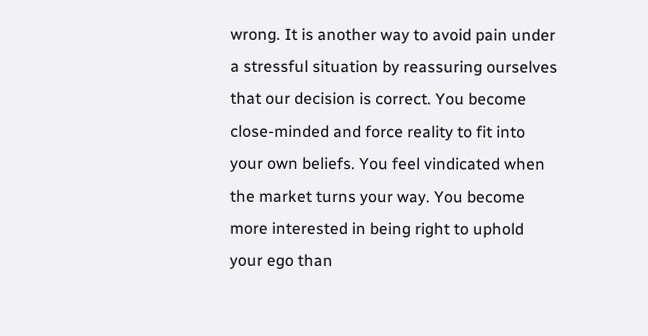wrong. It is another way to avoid pain under a stressful situation by reassuring ourselves that our decision is correct. You become close-minded and force reality to fit into your own beliefs. You feel vindicated when the market turns your way. You become more interested in being right to uphold your ego than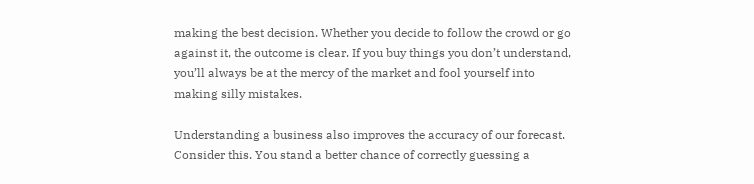making the best decision. Whether you decide to follow the crowd or go against it, the outcome is clear. If you buy things you don’t understand, you’ll always be at the mercy of the market and fool yourself into making silly mistakes.

Understanding a business also improves the accuracy of our forecast. Consider this. You stand a better chance of correctly guessing a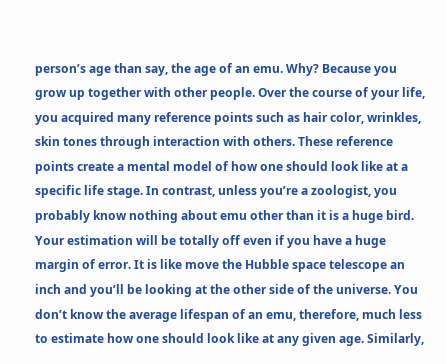person’s age than say, the age of an emu. Why? Because you grow up together with other people. Over the course of your life, you acquired many reference points such as hair color, wrinkles, skin tones through interaction with others. These reference points create a mental model of how one should look like at a specific life stage. In contrast, unless you’re a zoologist, you probably know nothing about emu other than it is a huge bird. Your estimation will be totally off even if you have a huge margin of error. It is like move the Hubble space telescope an inch and you’ll be looking at the other side of the universe. You don’t know the average lifespan of an emu, therefore, much less to estimate how one should look like at any given age. Similarly,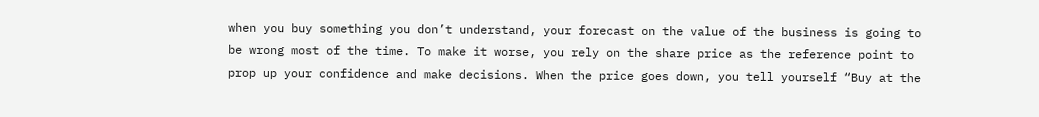when you buy something you don’t understand, your forecast on the value of the business is going to be wrong most of the time. To make it worse, you rely on the share price as the reference point to prop up your confidence and make decisions. When the price goes down, you tell yourself “Buy at the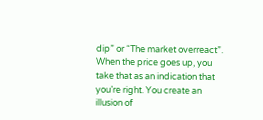dip” or “The market overreact”. When the price goes up, you take that as an indication that you’re right. You create an illusion of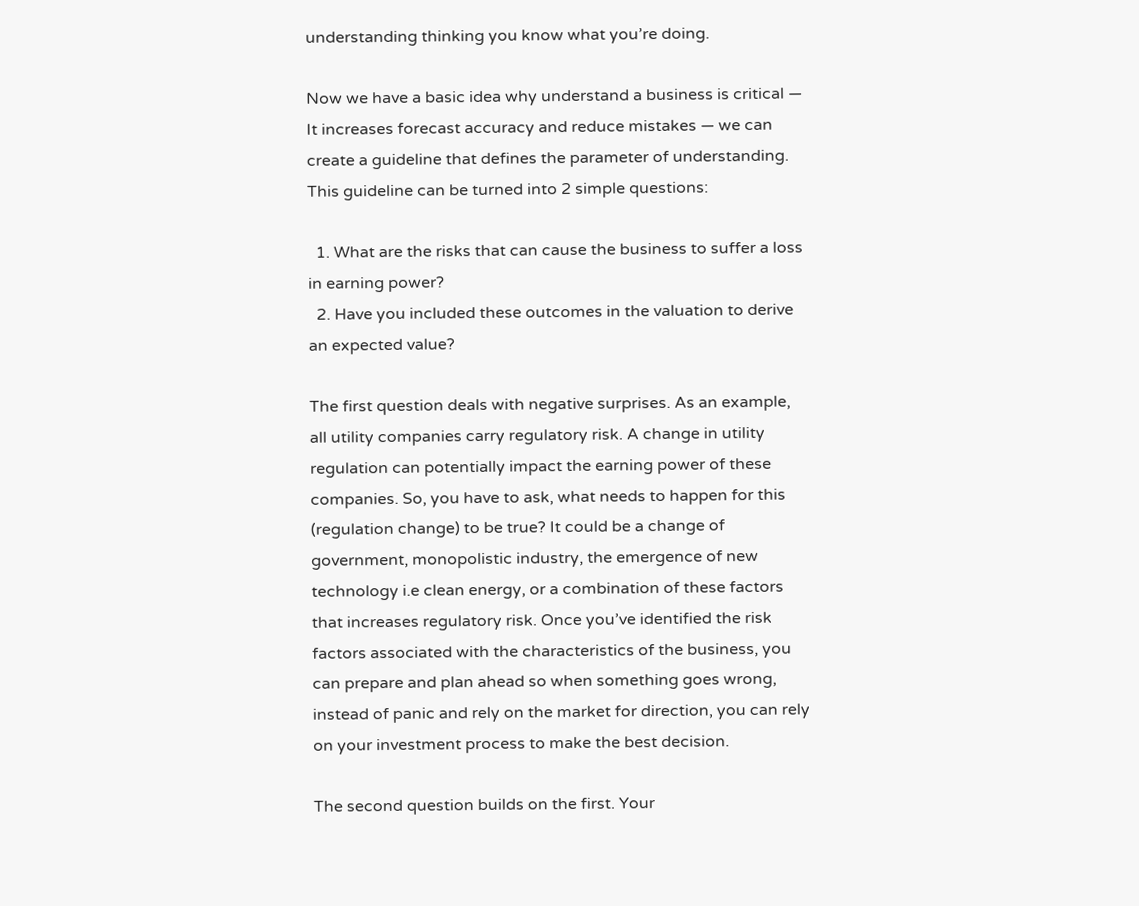understanding thinking you know what you’re doing.

Now we have a basic idea why understand a business is critical — It increases forecast accuracy and reduce mistakes — we can create a guideline that defines the parameter of understanding. This guideline can be turned into 2 simple questions:

  1. What are the risks that can cause the business to suffer a loss in earning power?
  2. Have you included these outcomes in the valuation to derive an expected value?

The first question deals with negative surprises. As an example, all utility companies carry regulatory risk. A change in utility regulation can potentially impact the earning power of these companies. So, you have to ask, what needs to happen for this (regulation change) to be true? It could be a change of government, monopolistic industry, the emergence of new technology i.e clean energy, or a combination of these factors that increases regulatory risk. Once you’ve identified the risk factors associated with the characteristics of the business, you can prepare and plan ahead so when something goes wrong, instead of panic and rely on the market for direction, you can rely on your investment process to make the best decision.

The second question builds on the first. Your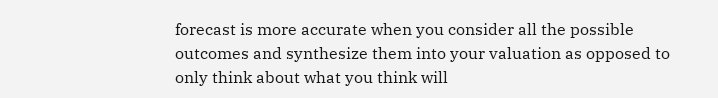forecast is more accurate when you consider all the possible outcomes and synthesize them into your valuation as opposed to only think about what you think will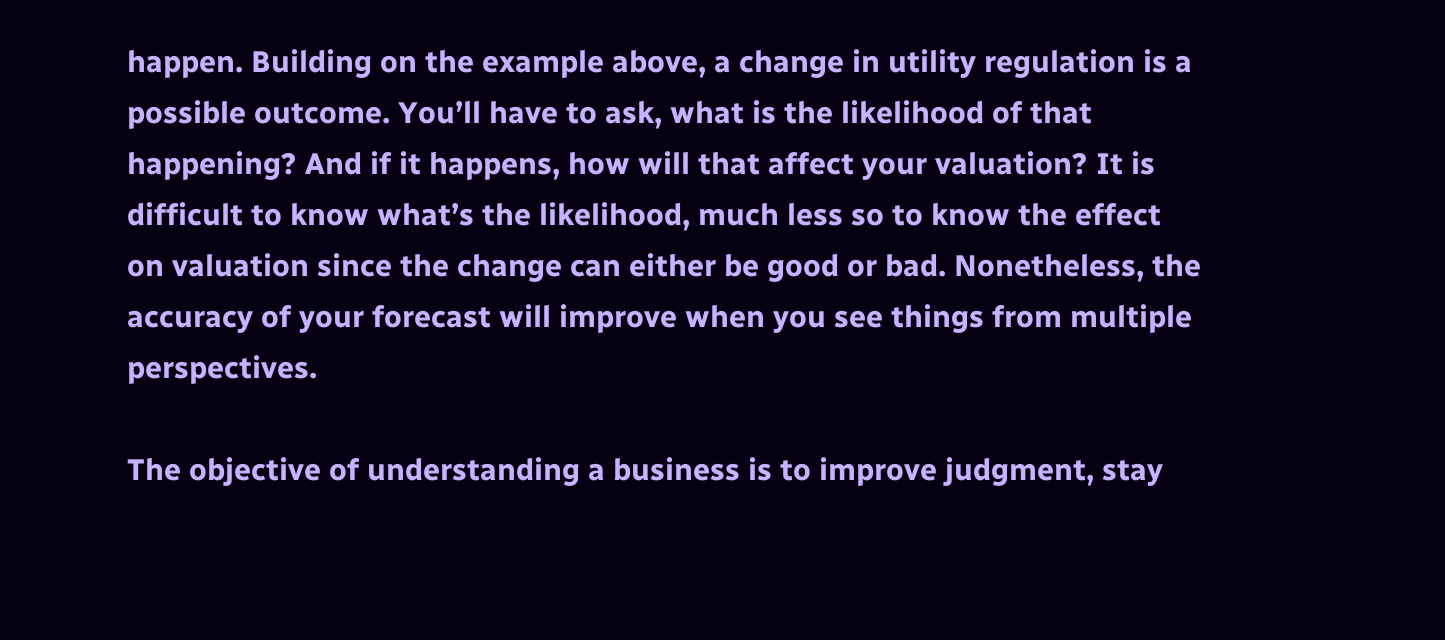happen. Building on the example above, a change in utility regulation is a possible outcome. You’ll have to ask, what is the likelihood of that happening? And if it happens, how will that affect your valuation? It is difficult to know what’s the likelihood, much less so to know the effect on valuation since the change can either be good or bad. Nonetheless, the accuracy of your forecast will improve when you see things from multiple perspectives.

The objective of understanding a business is to improve judgment, stay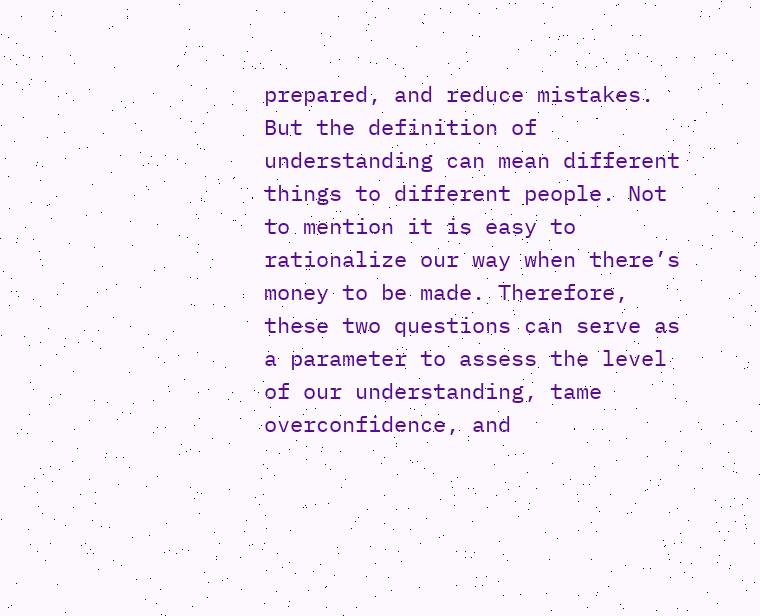prepared, and reduce mistakes. But the definition of understanding can mean different things to different people. Not to mention it is easy to rationalize our way when there’s money to be made. Therefore, these two questions can serve as a parameter to assess the level of our understanding, tame overconfidence, and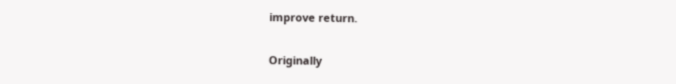improve return.

Originally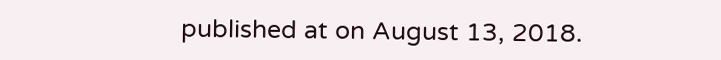published at on August 13, 2018.